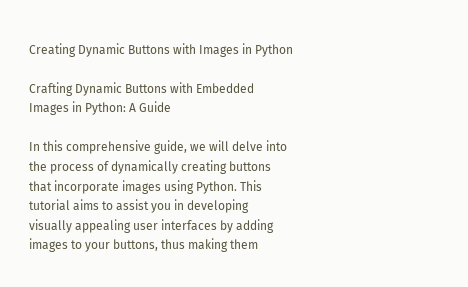Creating Dynamic Buttons with Images in Python

Crafting Dynamic Buttons with Embedded Images in Python: A Guide

In this comprehensive guide, we will delve into the process of dynamically creating buttons that incorporate images using Python. This tutorial aims to assist you in developing visually appealing user interfaces by adding images to your buttons, thus making them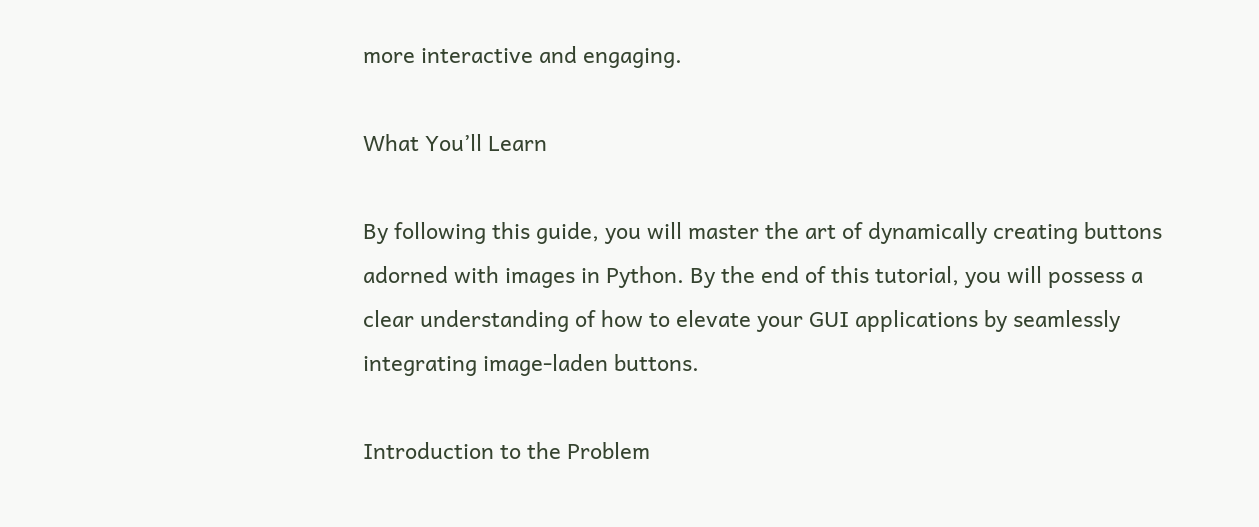more interactive and engaging.

What You’ll Learn

By following this guide, you will master the art of dynamically creating buttons adorned with images in Python. By the end of this tutorial, you will possess a clear understanding of how to elevate your GUI applications by seamlessly integrating image-laden buttons.

Introduction to the Problem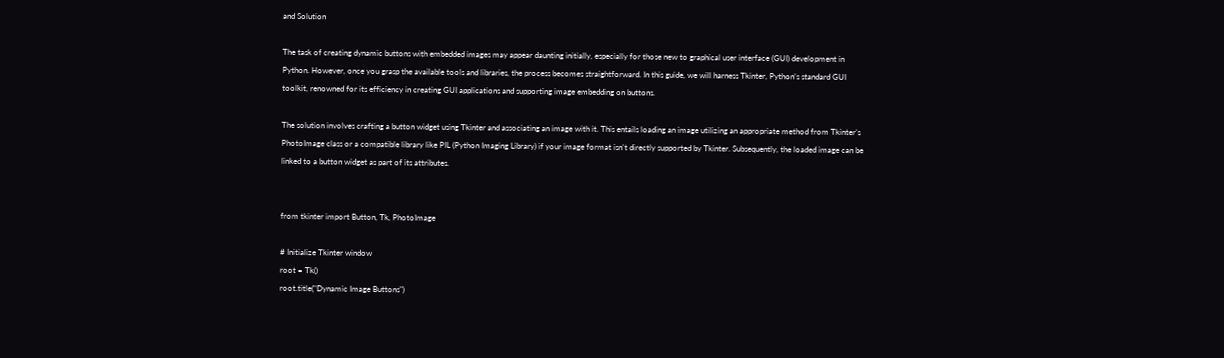and Solution

The task of creating dynamic buttons with embedded images may appear daunting initially, especially for those new to graphical user interface (GUI) development in Python. However, once you grasp the available tools and libraries, the process becomes straightforward. In this guide, we will harness Tkinter, Python’s standard GUI toolkit, renowned for its efficiency in creating GUI applications and supporting image embedding on buttons.

The solution involves crafting a button widget using Tkinter and associating an image with it. This entails loading an image utilizing an appropriate method from Tkinter’s PhotoImage class or a compatible library like PIL (Python Imaging Library) if your image format isn’t directly supported by Tkinter. Subsequently, the loaded image can be linked to a button widget as part of its attributes.


from tkinter import Button, Tk, PhotoImage

# Initialize Tkinter window
root = Tk()
root.title("Dynamic Image Buttons")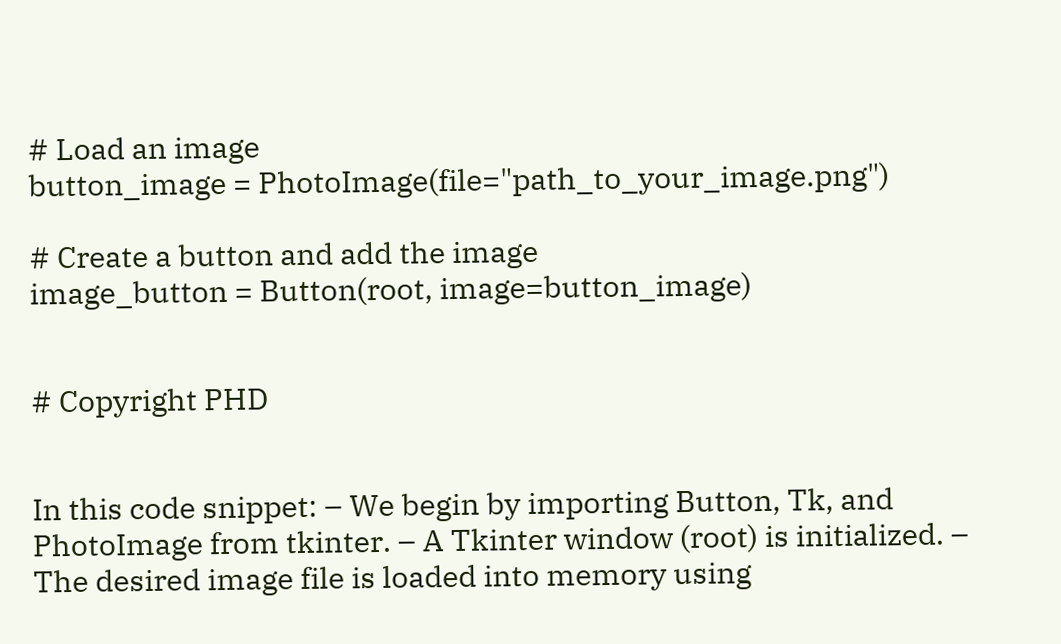# Load an image
button_image = PhotoImage(file="path_to_your_image.png")

# Create a button and add the image
image_button = Button(root, image=button_image)


# Copyright PHD


In this code snippet: – We begin by importing Button, Tk, and PhotoImage from tkinter. – A Tkinter window (root) is initialized. – The desired image file is loaded into memory using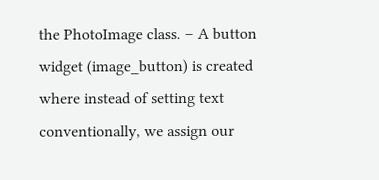the PhotoImage class. – A button widget (image_button) is created where instead of setting text conventionally, we assign our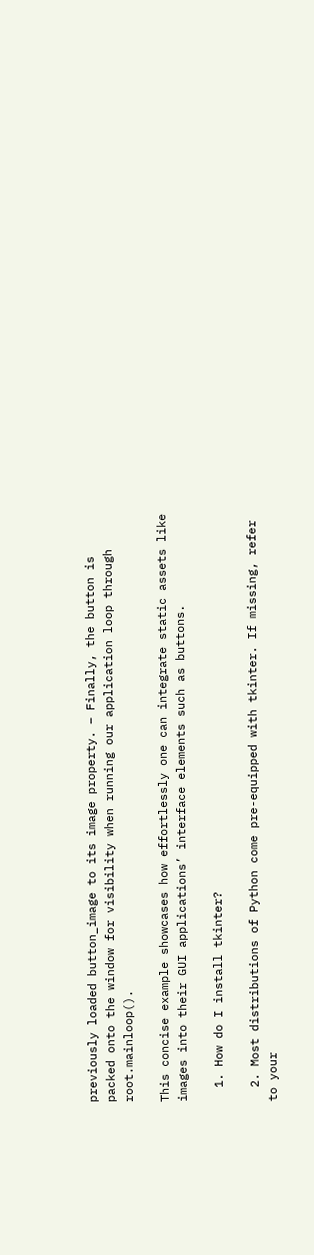previously loaded button_image to its image property. – Finally, the button is packed onto the window for visibility when running our application loop through root.mainloop().

This concise example showcases how effortlessly one can integrate static assets like images into their GUI applications’ interface elements such as buttons.

  1. How do I install tkinter?

  2. Most distributions of Python come pre-equipped with tkinter. If missing, refer to your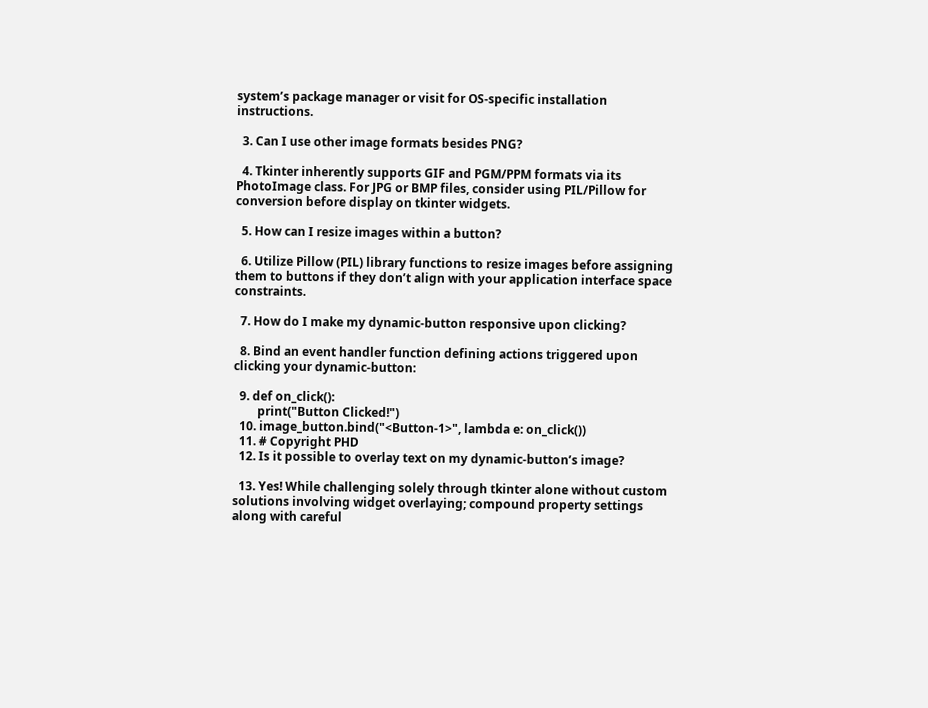system’s package manager or visit for OS-specific installation instructions.

  3. Can I use other image formats besides PNG?

  4. Tkinter inherently supports GIF and PGM/PPM formats via its PhotoImage class. For JPG or BMP files, consider using PIL/Pillow for conversion before display on tkinter widgets.

  5. How can I resize images within a button?

  6. Utilize Pillow (PIL) library functions to resize images before assigning them to buttons if they don’t align with your application interface space constraints.

  7. How do I make my dynamic-button responsive upon clicking?

  8. Bind an event handler function defining actions triggered upon clicking your dynamic-button:

  9. def on_click():
        print("Button Clicked!")
  10. image_button.bind("<Button-1>", lambda e: on_click())
  11. # Copyright PHD
  12. Is it possible to overlay text on my dynamic-button’s image?

  13. Yes! While challenging solely through tkinter alone without custom solutions involving widget overlaying; compound property settings along with careful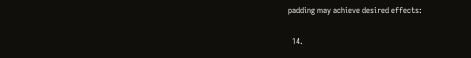padding may achieve desired effects:

  14.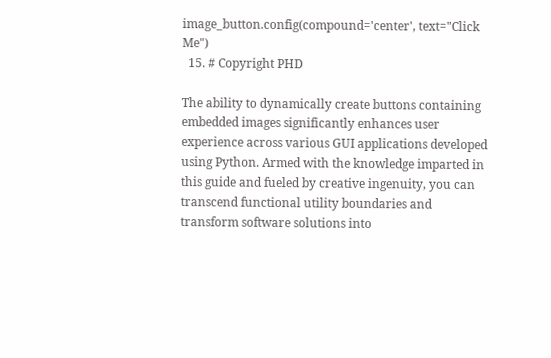image_button.config(compound='center', text="Click Me")
  15. # Copyright PHD

The ability to dynamically create buttons containing embedded images significantly enhances user experience across various GUI applications developed using Python. Armed with the knowledge imparted in this guide and fueled by creative ingenuity, you can transcend functional utility boundaries and transform software solutions into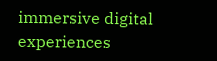immersive digital experiences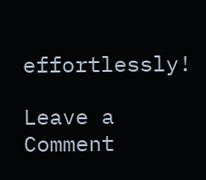effortlessly!

Leave a Comment